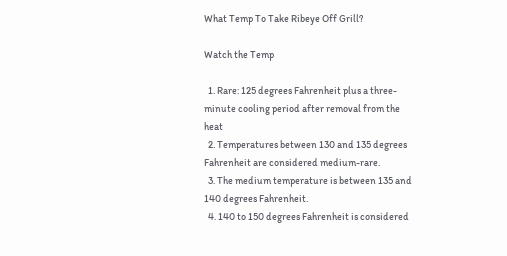What Temp To Take Ribeye Off Grill?

Watch the Temp

  1. Rare: 125 degrees Fahrenheit plus a three-minute cooling period after removal from the heat
  2. Temperatures between 130 and 135 degrees Fahrenheit are considered medium-rare.
  3. The medium temperature is between 135 and 140 degrees Fahrenheit.
  4. 140 to 150 degrees Fahrenheit is considered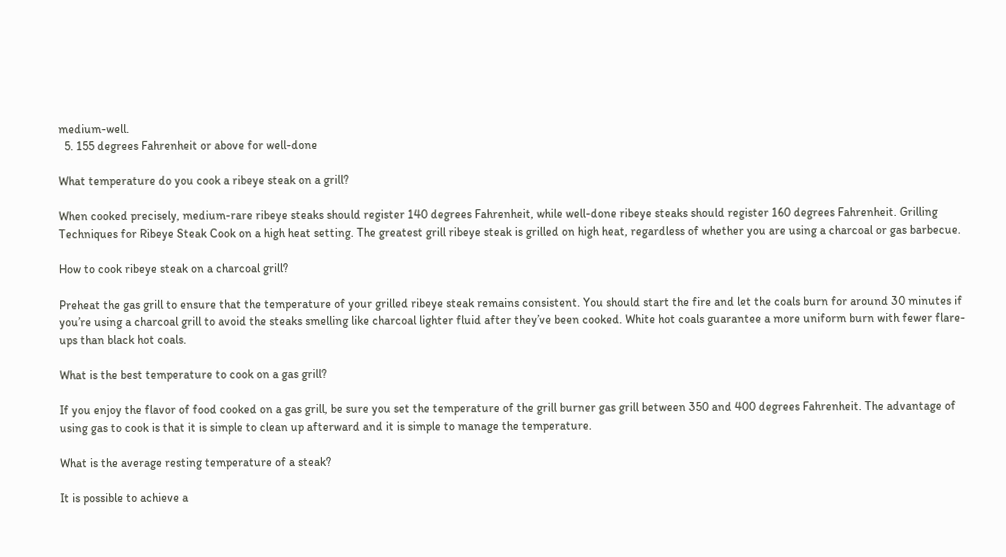medium-well.
  5. 155 degrees Fahrenheit or above for well-done

What temperature do you cook a ribeye steak on a grill?

When cooked precisely, medium-rare ribeye steaks should register 140 degrees Fahrenheit, while well-done ribeye steaks should register 160 degrees Fahrenheit. Grilling Techniques for Ribeye Steak Cook on a high heat setting. The greatest grill ribeye steak is grilled on high heat, regardless of whether you are using a charcoal or gas barbecue.

How to cook ribeye steak on a charcoal grill?

Preheat the gas grill to ensure that the temperature of your grilled ribeye steak remains consistent. You should start the fire and let the coals burn for around 30 minutes if you’re using a charcoal grill to avoid the steaks smelling like charcoal lighter fluid after they’ve been cooked. White hot coals guarantee a more uniform burn with fewer flare-ups than black hot coals.

What is the best temperature to cook on a gas grill?

If you enjoy the flavor of food cooked on a gas grill, be sure you set the temperature of the grill burner gas grill between 350 and 400 degrees Fahrenheit. The advantage of using gas to cook is that it is simple to clean up afterward and it is simple to manage the temperature.

What is the average resting temperature of a steak?

It is possible to achieve a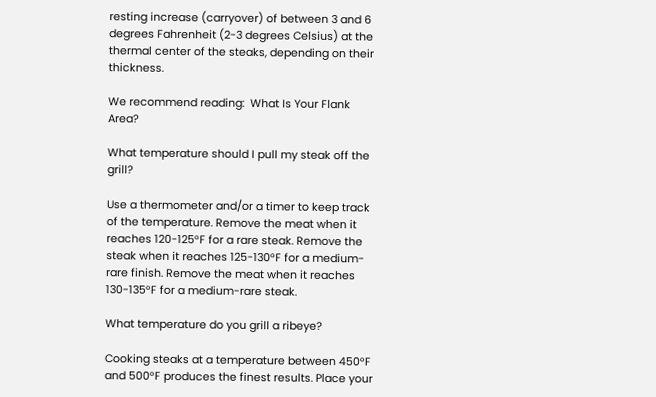resting increase (carryover) of between 3 and 6 degrees Fahrenheit (2-3 degrees Celsius) at the thermal center of the steaks, depending on their thickness.

We recommend reading:  What Is Your Flank Area?

What temperature should I pull my steak off the grill?

Use a thermometer and/or a timer to keep track of the temperature. Remove the meat when it reaches 120-125°F for a rare steak. Remove the steak when it reaches 125-130°F for a medium-rare finish. Remove the meat when it reaches 130-135°F for a medium-rare steak.

What temperature do you grill a ribeye?

Cooking steaks at a temperature between 450°F and 500°F produces the finest results. Place your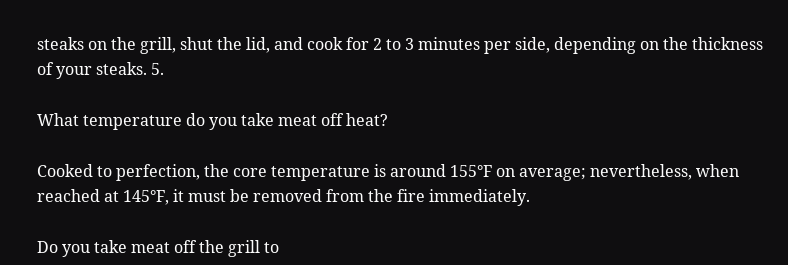steaks on the grill, shut the lid, and cook for 2 to 3 minutes per side, depending on the thickness of your steaks. 5.

What temperature do you take meat off heat?

Cooked to perfection, the core temperature is around 155°F on average; nevertheless, when reached at 145°F, it must be removed from the fire immediately.

Do you take meat off the grill to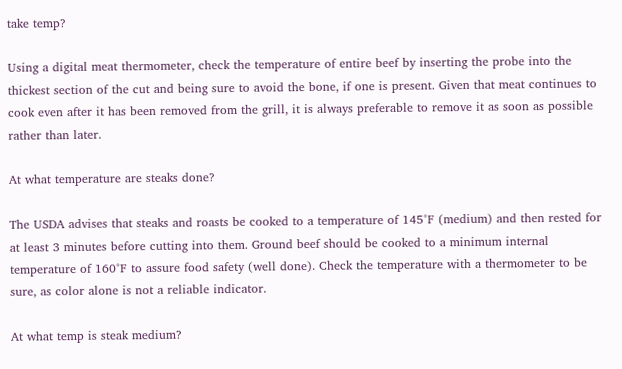take temp?

Using a digital meat thermometer, check the temperature of entire beef by inserting the probe into the thickest section of the cut and being sure to avoid the bone, if one is present. Given that meat continues to cook even after it has been removed from the grill, it is always preferable to remove it as soon as possible rather than later.

At what temperature are steaks done?

The USDA advises that steaks and roasts be cooked to a temperature of 145°F (medium) and then rested for at least 3 minutes before cutting into them. Ground beef should be cooked to a minimum internal temperature of 160°F to assure food safety (well done). Check the temperature with a thermometer to be sure, as color alone is not a reliable indicator.

At what temp is steak medium?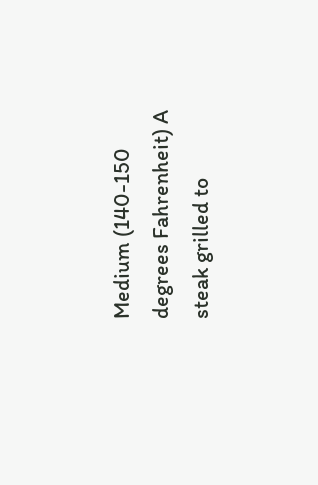Medium (140-150 degrees Fahrenheit) A steak grilled to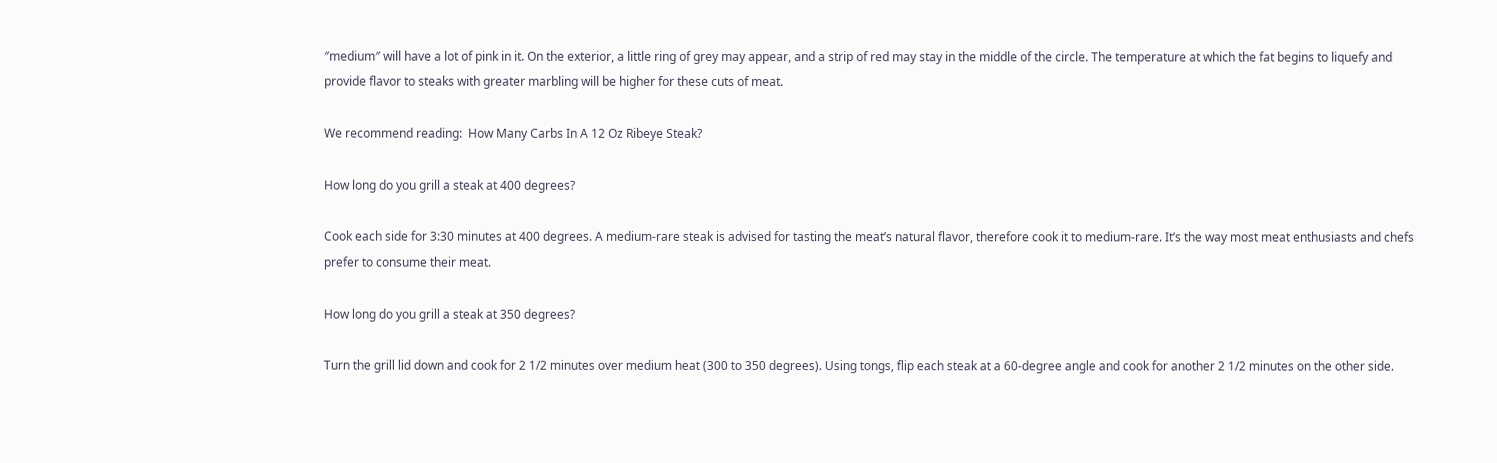″medium″ will have a lot of pink in it. On the exterior, a little ring of grey may appear, and a strip of red may stay in the middle of the circle. The temperature at which the fat begins to liquefy and provide flavor to steaks with greater marbling will be higher for these cuts of meat.

We recommend reading:  How Many Carbs In A 12 Oz Ribeye Steak?

How long do you grill a steak at 400 degrees?

Cook each side for 3:30 minutes at 400 degrees. A medium-rare steak is advised for tasting the meat’s natural flavor, therefore cook it to medium-rare. It’s the way most meat enthusiasts and chefs prefer to consume their meat.

How long do you grill a steak at 350 degrees?

Turn the grill lid down and cook for 2 1/2 minutes over medium heat (300 to 350 degrees). Using tongs, flip each steak at a 60-degree angle and cook for another 2 1/2 minutes on the other side.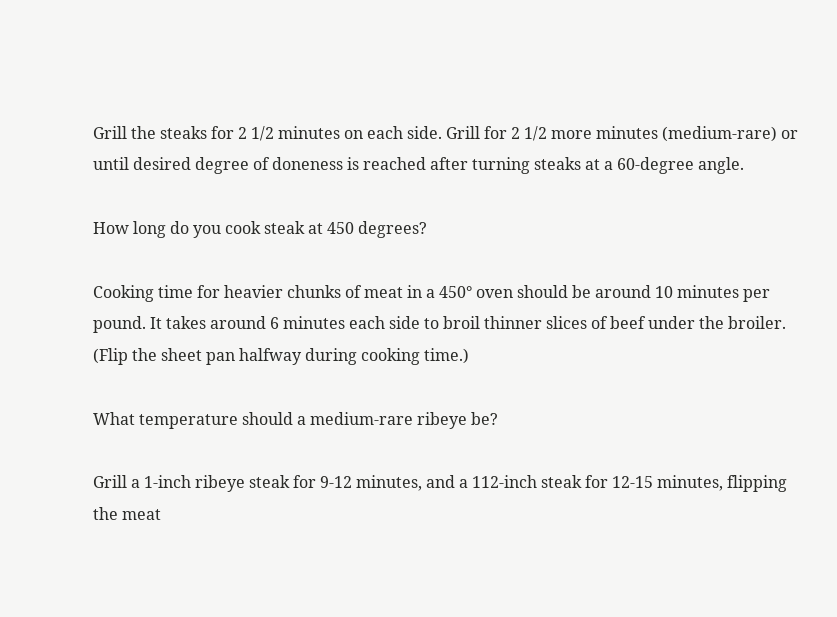Grill the steaks for 2 1/2 minutes on each side. Grill for 2 1/2 more minutes (medium-rare) or until desired degree of doneness is reached after turning steaks at a 60-degree angle.

How long do you cook steak at 450 degrees?

Cooking time for heavier chunks of meat in a 450° oven should be around 10 minutes per pound. It takes around 6 minutes each side to broil thinner slices of beef under the broiler. (Flip the sheet pan halfway during cooking time.)

What temperature should a medium-rare ribeye be?

Grill a 1-inch ribeye steak for 9-12 minutes, and a 112-inch steak for 12-15 minutes, flipping the meat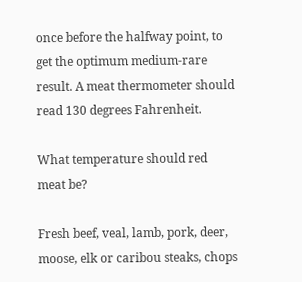once before the halfway point, to get the optimum medium-rare result. A meat thermometer should read 130 degrees Fahrenheit.

What temperature should red meat be?

Fresh beef, veal, lamb, pork, deer, moose, elk or caribou steaks, chops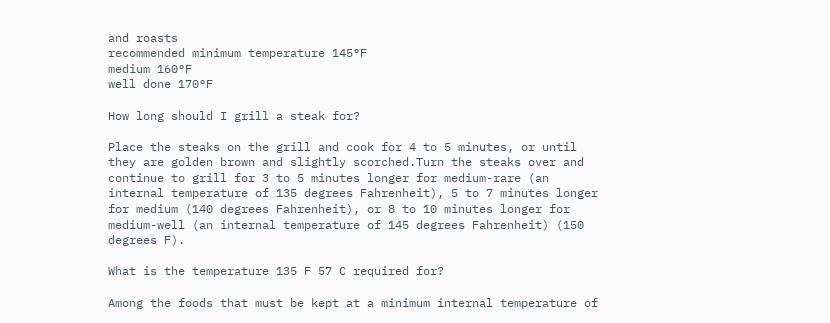and roasts
recommended minimum temperature 145°F
medium 160°F
well done 170°F

How long should I grill a steak for?

Place the steaks on the grill and cook for 4 to 5 minutes, or until they are golden brown and slightly scorched.Turn the steaks over and continue to grill for 3 to 5 minutes longer for medium-rare (an internal temperature of 135 degrees Fahrenheit), 5 to 7 minutes longer for medium (140 degrees Fahrenheit), or 8 to 10 minutes longer for medium-well (an internal temperature of 145 degrees Fahrenheit) (150 degrees F).

What is the temperature 135 F 57 C required for?

Among the foods that must be kept at a minimum internal temperature of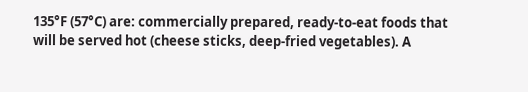135°F (57°C) are: commercially prepared, ready-to-eat foods that will be served hot (cheese sticks, deep-fried vegetables). A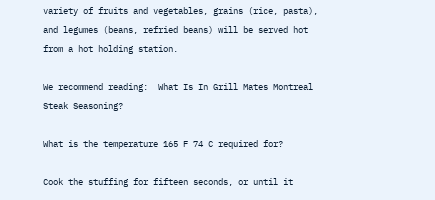variety of fruits and vegetables, grains (rice, pasta), and legumes (beans, refried beans) will be served hot from a hot holding station.

We recommend reading:  What Is In Grill Mates Montreal Steak Seasoning?

What is the temperature 165 F 74 C required for?

Cook the stuffing for fifteen seconds, or until it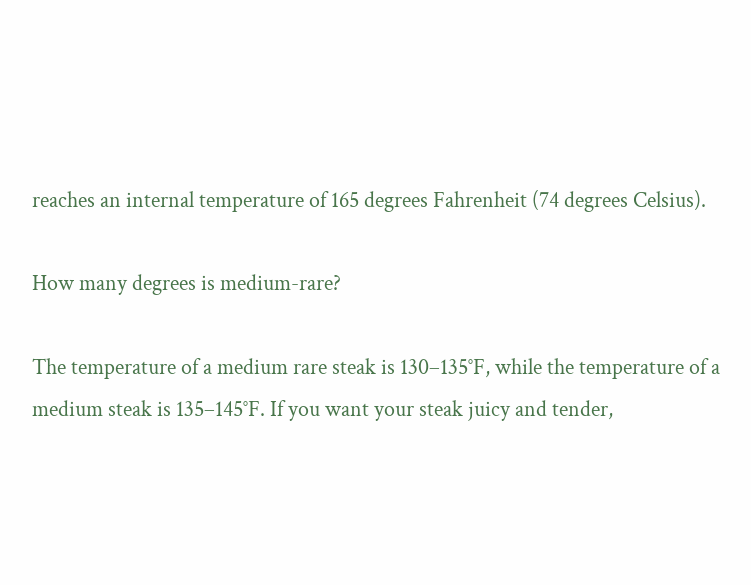reaches an internal temperature of 165 degrees Fahrenheit (74 degrees Celsius).

How many degrees is medium-rare?

The temperature of a medium rare steak is 130–135°F, while the temperature of a medium steak is 135–145°F. If you want your steak juicy and tender,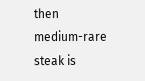then medium-rare steak is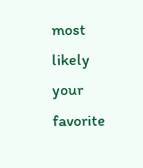most likely your favorite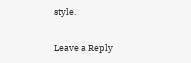style.

Leave a Reply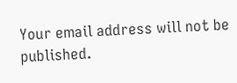Your email address will not be published.